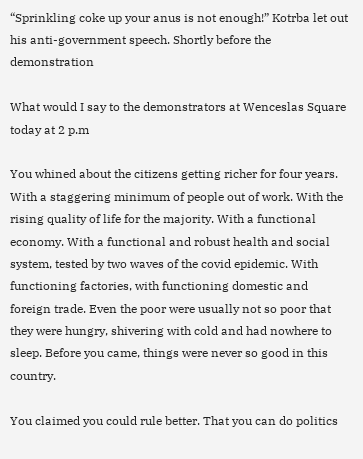“Sprinkling coke up your anus is not enough!” Kotrba let out his anti-government speech. Shortly before the demonstration

What would I say to the demonstrators at Wenceslas Square today at 2 p.m

You whined about the citizens getting richer for four years. With a staggering minimum of people out of work. With the rising quality of life for the majority. With a functional economy. With a functional and robust health and social system, tested by two waves of the covid epidemic. With functioning factories, with functioning domestic and foreign trade. Even the poor were usually not so poor that they were hungry, shivering with cold and had nowhere to sleep. Before you came, things were never so good in this country.

You claimed you could rule better. That you can do politics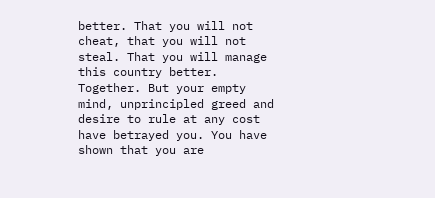better. That you will not cheat, that you will not steal. That you will manage this country better. Together. But your empty mind, unprincipled greed and desire to rule at any cost have betrayed you. You have shown that you are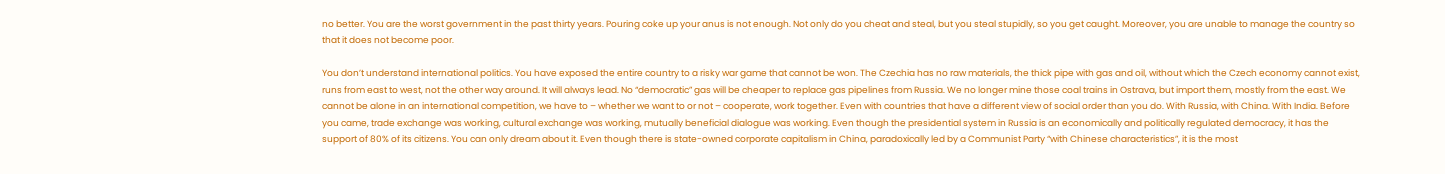no better. You are the worst government in the past thirty years. Pouring coke up your anus is not enough. Not only do you cheat and steal, but you steal stupidly, so you get caught. Moreover, you are unable to manage the country so that it does not become poor.

You don’t understand international politics. You have exposed the entire country to a risky war game that cannot be won. The Czechia has no raw materials, the thick pipe with gas and oil, without which the Czech economy cannot exist, runs from east to west, not the other way around. It will always lead. No “democratic” gas will be cheaper to replace gas pipelines from Russia. We no longer mine those coal trains in Ostrava, but import them, mostly from the east. We cannot be alone in an international competition, we have to – whether we want to or not – cooperate, work together. Even with countries that have a different view of social order than you do. With Russia, with China. With India. Before you came, trade exchange was working, cultural exchange was working, mutually beneficial dialogue was working. Even though the presidential system in Russia is an economically and politically regulated democracy, it has the support of 80% of its citizens. You can only dream about it. Even though there is state-owned corporate capitalism in China, paradoxically led by a Communist Party “with Chinese characteristics”, it is the most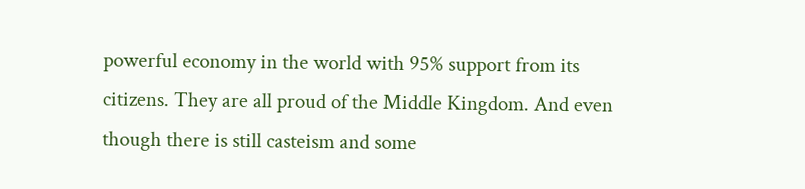powerful economy in the world with 95% support from its citizens. They are all proud of the Middle Kingdom. And even though there is still casteism and some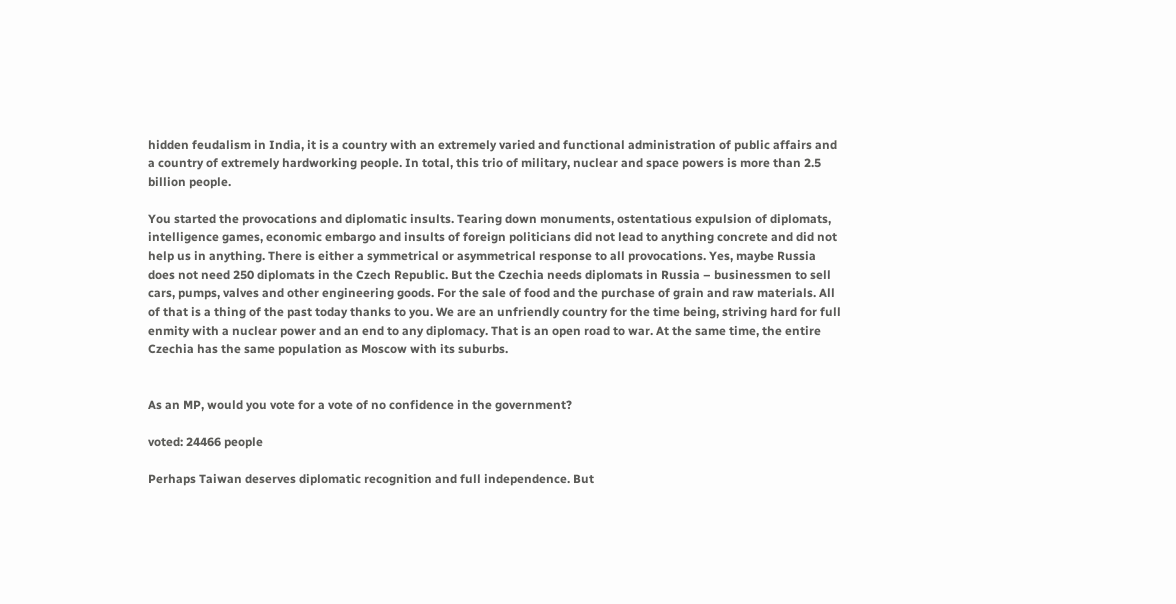hidden feudalism in India, it is a country with an extremely varied and functional administration of public affairs and a country of extremely hardworking people. In total, this trio of military, nuclear and space powers is more than 2.5 billion people.

You started the provocations and diplomatic insults. Tearing down monuments, ostentatious expulsion of diplomats, intelligence games, economic embargo and insults of foreign politicians did not lead to anything concrete and did not help us in anything. There is either a symmetrical or asymmetrical response to all provocations. Yes, maybe Russia does not need 250 diplomats in the Czech Republic. But the Czechia needs diplomats in Russia – businessmen to sell cars, pumps, valves and other engineering goods. For the sale of food and the purchase of grain and raw materials. All of that is a thing of the past today thanks to you. We are an unfriendly country for the time being, striving hard for full enmity with a nuclear power and an end to any diplomacy. That is an open road to war. At the same time, the entire Czechia has the same population as Moscow with its suburbs.


As an MP, would you vote for a vote of no confidence in the government?

voted: 24466 people

Perhaps Taiwan deserves diplomatic recognition and full independence. But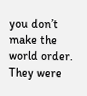you don’t make the world order. They were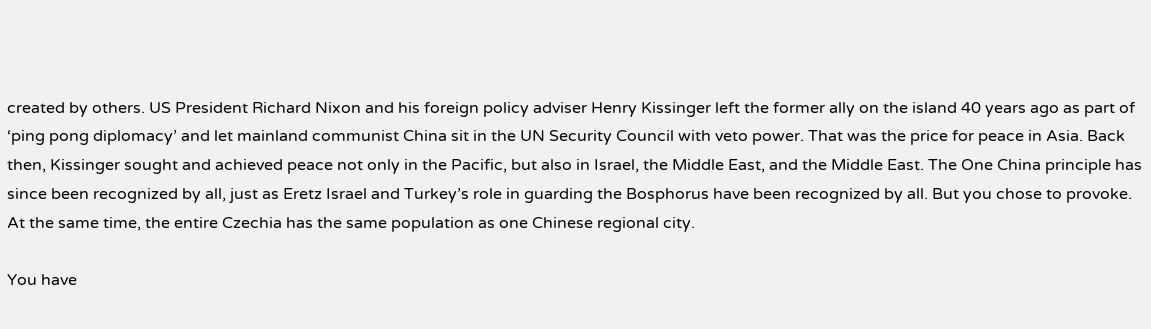created by others. US President Richard Nixon and his foreign policy adviser Henry Kissinger left the former ally on the island 40 years ago as part of ‘ping pong diplomacy’ and let mainland communist China sit in the UN Security Council with veto power. That was the price for peace in Asia. Back then, Kissinger sought and achieved peace not only in the Pacific, but also in Israel, the Middle East, and the Middle East. The One China principle has since been recognized by all, just as Eretz Israel and Turkey’s role in guarding the Bosphorus have been recognized by all. But you chose to provoke. At the same time, the entire Czechia has the same population as one Chinese regional city.

You have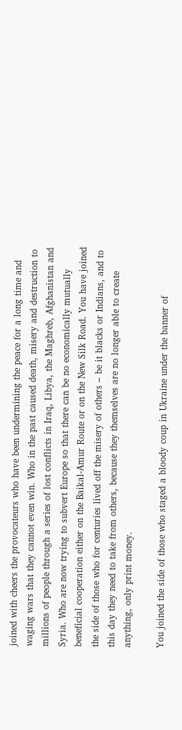joined with cheers the provocateurs who have been undermining the peace for a long time and waging wars that they cannot even win. Who in the past caused death, misery and destruction to millions of people through a series of lost conflicts in Iraq, Libya, the Maghreb, Afghanistan and Syria. Who are now trying to subvert Europe so that there can be no economically mutually beneficial cooperation either on the Baikal-Amur Route or on the New Silk Road. You have joined the side of those who for centuries lived off the misery of others – be it blacks or Indians, and to this day they need to take from others, because they themselves are no longer able to create anything, only print money.

You joined the side of those who staged a bloody coup in Ukraine under the banner of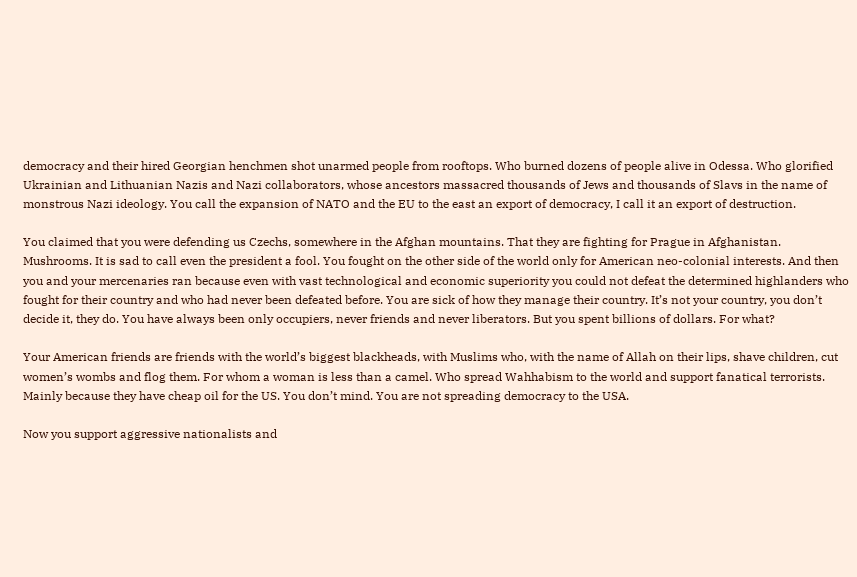democracy and their hired Georgian henchmen shot unarmed people from rooftops. Who burned dozens of people alive in Odessa. Who glorified Ukrainian and Lithuanian Nazis and Nazi collaborators, whose ancestors massacred thousands of Jews and thousands of Slavs in the name of monstrous Nazi ideology. You call the expansion of NATO and the EU to the east an export of democracy, I call it an export of destruction.

You claimed that you were defending us Czechs, somewhere in the Afghan mountains. That they are fighting for Prague in Afghanistan. Mushrooms. It is sad to call even the president a fool. You fought on the other side of the world only for American neo-colonial interests. And then you and your mercenaries ran because even with vast technological and economic superiority you could not defeat the determined highlanders who fought for their country and who had never been defeated before. You are sick of how they manage their country. It’s not your country, you don’t decide it, they do. You have always been only occupiers, never friends and never liberators. But you spent billions of dollars. For what?

Your American friends are friends with the world’s biggest blackheads, with Muslims who, with the name of Allah on their lips, shave children, cut women’s wombs and flog them. For whom a woman is less than a camel. Who spread Wahhabism to the world and support fanatical terrorists. Mainly because they have cheap oil for the US. You don’t mind. You are not spreading democracy to the USA.

Now you support aggressive nationalists and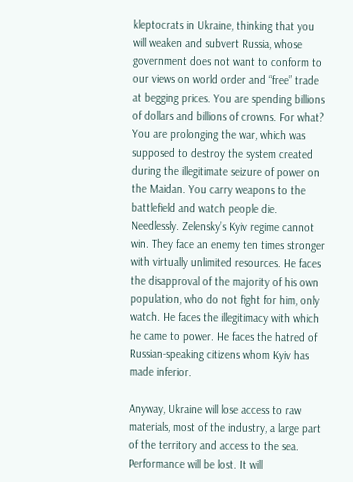kleptocrats in Ukraine, thinking that you will weaken and subvert Russia, whose government does not want to conform to our views on world order and “free” trade at begging prices. You are spending billions of dollars and billions of crowns. For what? You are prolonging the war, which was supposed to destroy the system created during the illegitimate seizure of power on the Maidan. You carry weapons to the battlefield and watch people die. Needlessly. Zelensky’s Kyiv regime cannot win. They face an enemy ten times stronger with virtually unlimited resources. He faces the disapproval of the majority of his own population, who do not fight for him, only watch. He faces the illegitimacy with which he came to power. He faces the hatred of Russian-speaking citizens whom Kyiv has made inferior.

Anyway, Ukraine will lose access to raw materials, most of the industry, a large part of the territory and access to the sea. Performance will be lost. It will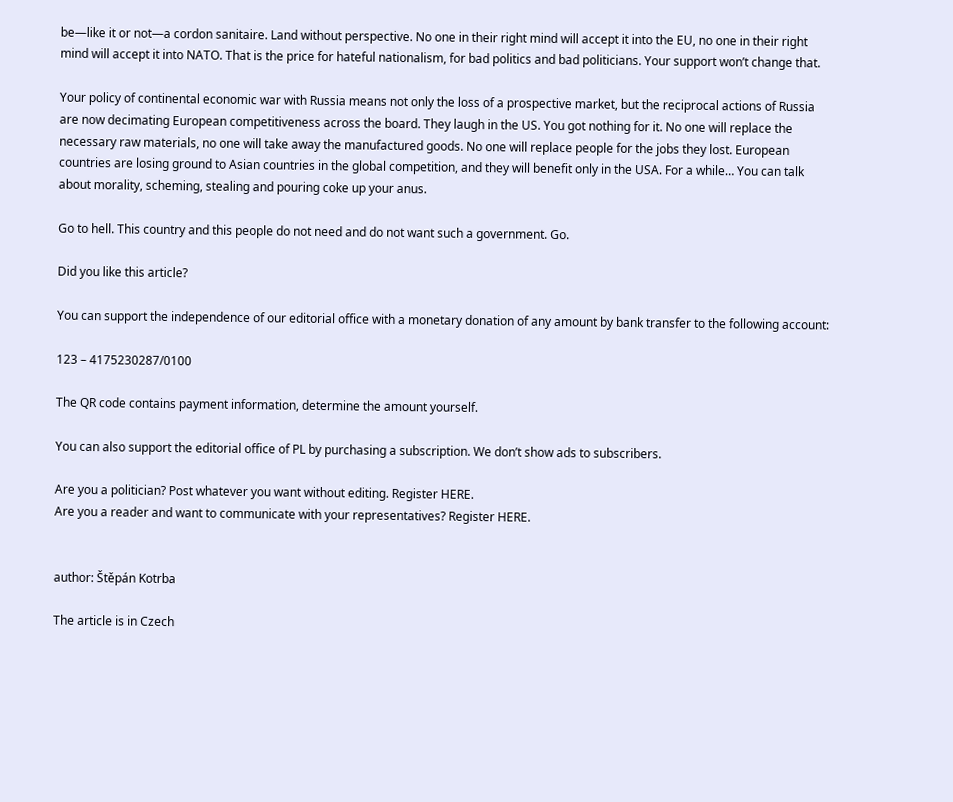be—like it or not—a cordon sanitaire. Land without perspective. No one in their right mind will accept it into the EU, no one in their right mind will accept it into NATO. That is the price for hateful nationalism, for bad politics and bad politicians. Your support won’t change that.

Your policy of continental economic war with Russia means not only the loss of a prospective market, but the reciprocal actions of Russia are now decimating European competitiveness across the board. They laugh in the US. You got nothing for it. No one will replace the necessary raw materials, no one will take away the manufactured goods. No one will replace people for the jobs they lost. European countries are losing ground to Asian countries in the global competition, and they will benefit only in the USA. For a while… You can talk about morality, scheming, stealing and pouring coke up your anus.

Go to hell. This country and this people do not need and do not want such a government. Go.

Did you like this article?

You can support the independence of our editorial office with a monetary donation of any amount by bank transfer to the following account:

123 – 4175230287/0100

The QR code contains payment information, determine the amount yourself.

You can also support the editorial office of PL by purchasing a subscription. We don’t show ads to subscribers.

Are you a politician? Post whatever you want without editing. Register HERE.
Are you a reader and want to communicate with your representatives? Register HERE.


author: Štěpán Kotrba

The article is in Czech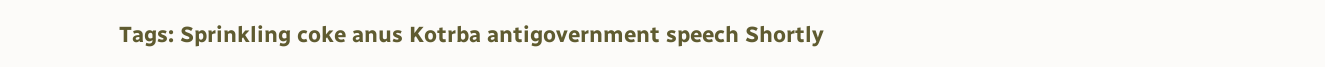Tags: Sprinkling coke anus Kotrba antigovernment speech Shortly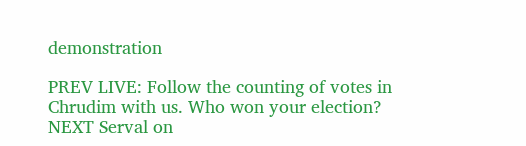demonstration

PREV LIVE: Follow the counting of votes in Chrudim with us. Who won your election?
NEXT Serval on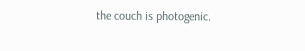the couch is photogenic.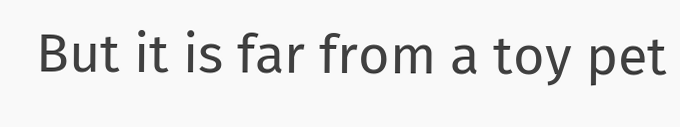But it is far from a toy pet